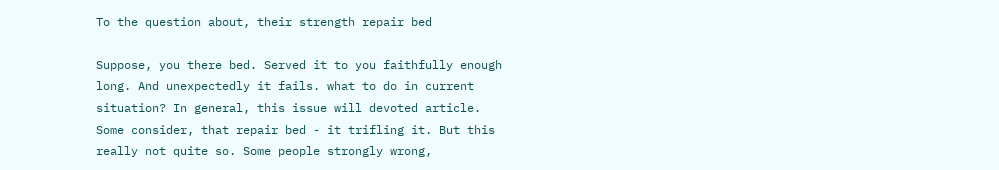To the question about, their strength repair bed

Suppose, you there bed. Served it to you faithfully enough long. And unexpectedly it fails. what to do in current situation? In general, this issue will devoted article.
Some consider, that repair bed - it trifling it. But this really not quite so. Some people strongly wrong,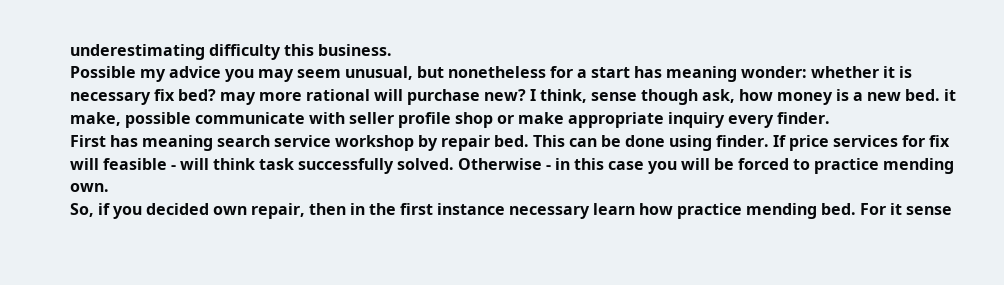underestimating difficulty this business.
Possible my advice you may seem unusual, but nonetheless for a start has meaning wonder: whether it is necessary fix bed? may more rational will purchase new? I think, sense though ask, how money is a new bed. it make, possible communicate with seller profile shop or make appropriate inquiry every finder.
First has meaning search service workshop by repair bed. This can be done using finder. If price services for fix will feasible - will think task successfully solved. Otherwise - in this case you will be forced to practice mending own.
So, if you decided own repair, then in the first instance necessary learn how practice mending bed. For it sense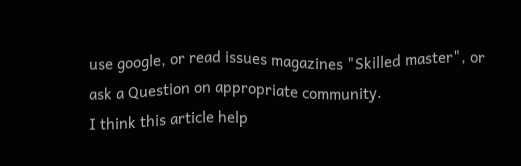use google, or read issues magazines "Skilled master", or ask a Question on appropriate community.
I think this article help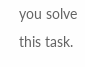you solve this task.